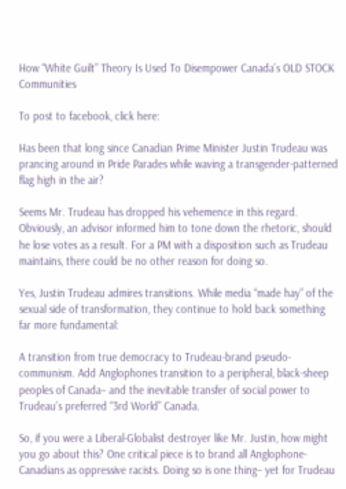How “White Guilt” Theory Is Used To Disempower Canada’s OLD STOCK Communities

To post to facebook, click here:

Has been that long since Canadian Prime Minister Justin Trudeau was prancing around in Pride Parades while waving a transgender-patterned flag high in the air?

Seems Mr. Trudeau has dropped his vehemence in this regard. Obviously, an advisor informed him to tone down the rhetoric, should he lose votes as a result. For a PM with a disposition such as Trudeau maintains, there could be no other reason for doing so.

Yes, Justin Trudeau admires transitions. While media “made hay” of the sexual side of transformation, they continue to hold back something far more fundamental:

A transition from true democracy to Trudeau-brand pseudo-communism. Add Anglophones transition to a peripheral, black-sheep peoples of Canada– and the inevitable transfer of social power to Trudeau’s preferred “3rd World” Canada.

So, if you were a Liberal-Globalist destroyer like Mr. Justin, how might you go about this? One critical piece is to brand all Anglophone-Canadians as oppressive racists. Doing so is one thing– yet for Trudeau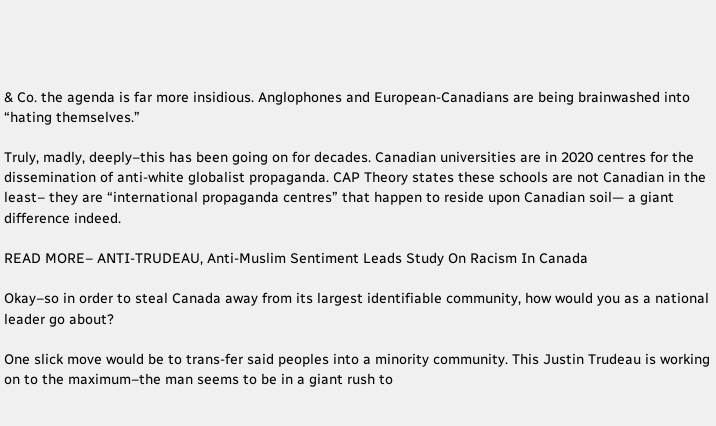& Co. the agenda is far more insidious. Anglophones and European-Canadians are being brainwashed into “hating themselves.”

Truly, madly, deeply–this has been going on for decades. Canadian universities are in 2020 centres for the dissemination of anti-white globalist propaganda. CAP Theory states these schools are not Canadian in the least– they are “international propaganda centres” that happen to reside upon Canadian soil— a giant difference indeed.

READ MORE– ANTI-TRUDEAU, Anti-Muslim Sentiment Leads Study On Racism In Canada

Okay–so in order to steal Canada away from its largest identifiable community, how would you as a national leader go about?

One slick move would be to trans-fer said peoples into a minority community. This Justin Trudeau is working on to the maximum–the man seems to be in a giant rush to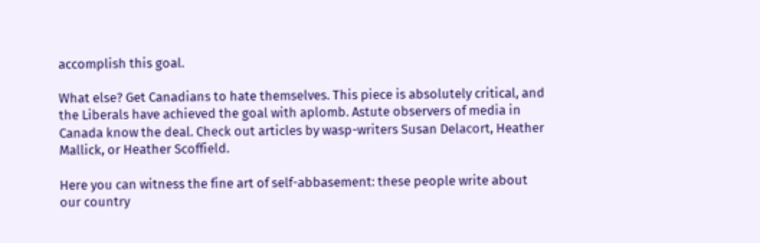accomplish this goal.

What else? Get Canadians to hate themselves. This piece is absolutely critical, and the Liberals have achieved the goal with aplomb. Astute observers of media in Canada know the deal. Check out articles by wasp-writers Susan Delacort, Heather Mallick, or Heather Scoffield.

Here you can witness the fine art of self-abbasement: these people write about our country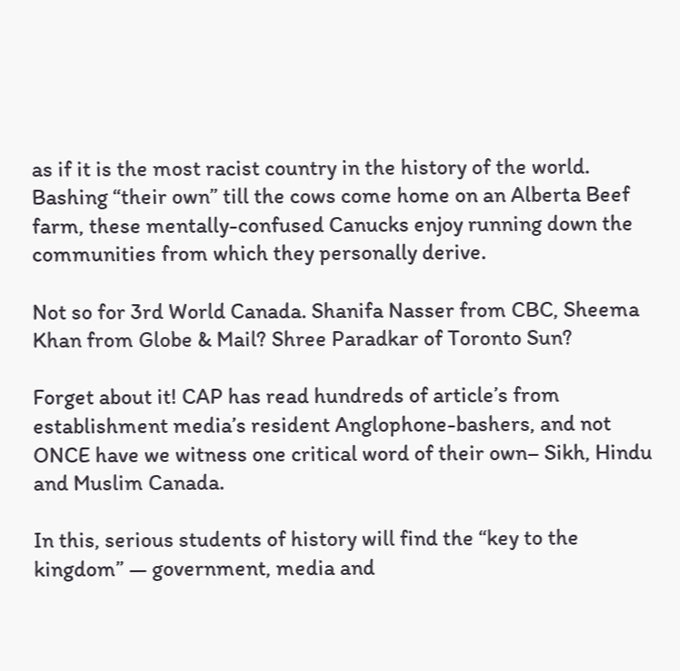as if it is the most racist country in the history of the world. Bashing “their own” till the cows come home on an Alberta Beef farm, these mentally-confused Canucks enjoy running down the communities from which they personally derive.

Not so for 3rd World Canada. Shanifa Nasser from CBC, Sheema Khan from Globe & Mail? Shree Paradkar of Toronto Sun?

Forget about it! CAP has read hundreds of article’s from establishment media’s resident Anglophone-bashers, and not ONCE have we witness one critical word of their own– Sikh, Hindu and Muslim Canada.

In this, serious students of history will find the “key to the kingdom” — government, media and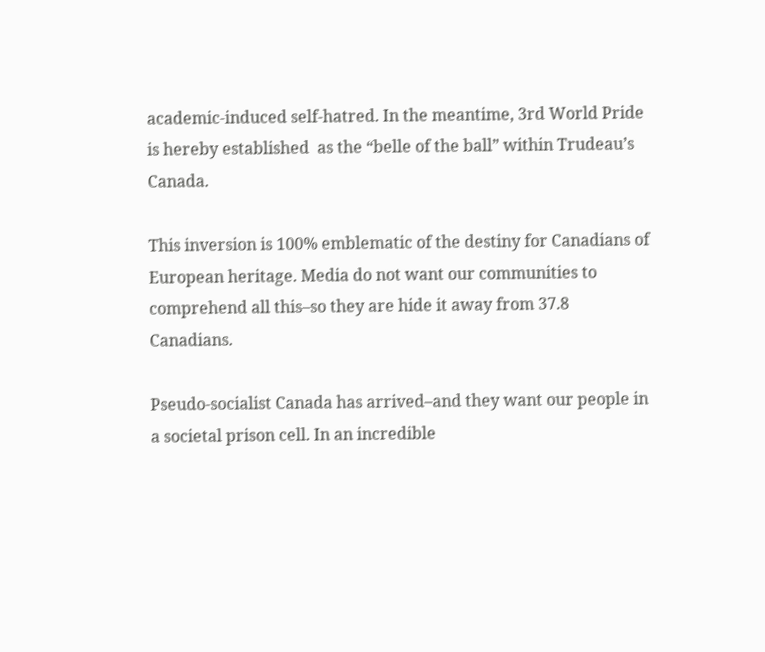academic-induced self-hatred. In the meantime, 3rd World Pride is hereby established  as the “belle of the ball” within Trudeau’s Canada.

This inversion is 100% emblematic of the destiny for Canadians of European heritage. Media do not want our communities to comprehend all this–so they are hide it away from 37.8 Canadians.

Pseudo-socialist Canada has arrived–and they want our people in a societal prison cell. In an incredible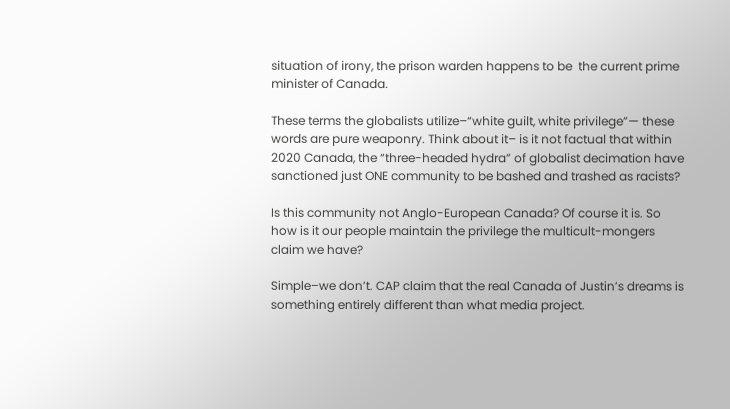situation of irony, the prison warden happens to be  the current prime minister of Canada.

These terms the globalists utilize–“white guilt, white privilege”— these words are pure weaponry. Think about it– is it not factual that within 2020 Canada, the “three-headed hydra” of globalist decimation have sanctioned just ONE community to be bashed and trashed as racists?

Is this community not Anglo-European Canada? Of course it is. So how is it our people maintain the privilege the multicult-mongers claim we have?

Simple–we don’t. CAP claim that the real Canada of Justin’s dreams is something entirely different than what media project.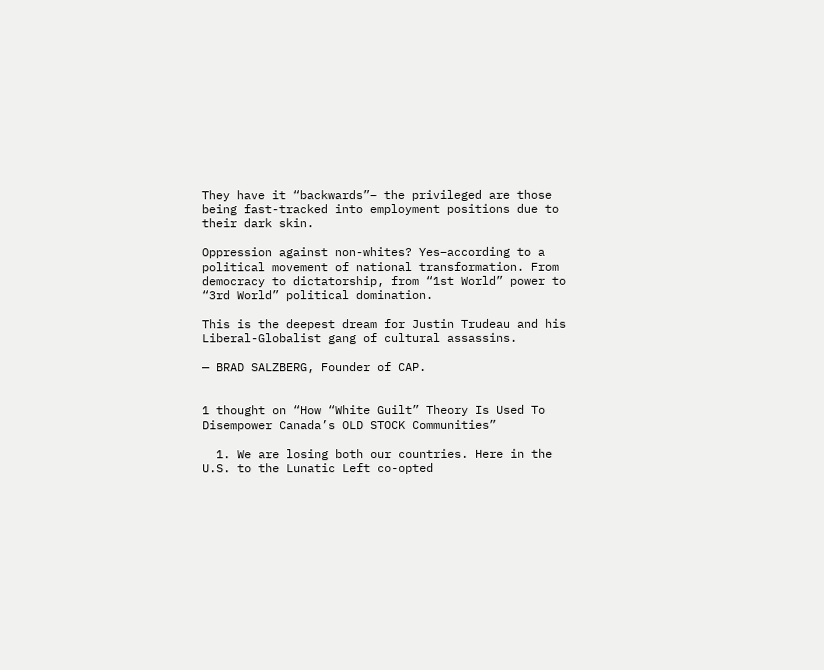They have it “backwards”– the privileged are those being fast-tracked into employment positions due to their dark skin.

Oppression against non-whites? Yes–according to a political movement of national transformation. From democracy to dictatorship, from “1st World” power to “3rd World” political domination.

This is the deepest dream for Justin Trudeau and his Liberal-Globalist gang of cultural assassins.

— BRAD SALZBERG, Founder of CAP.


1 thought on “How “White Guilt” Theory Is Used To Disempower Canada’s OLD STOCK Communities”

  1. We are losing both our countries. Here in the U.S. to the Lunatic Left co-opted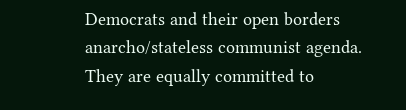Democrats and their open borders anarcho/stateless communist agenda. They are equally committed to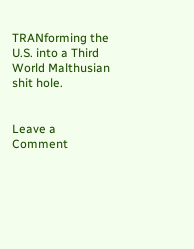TRANforming the U.S. into a Third World Malthusian shit hole.


Leave a Comment